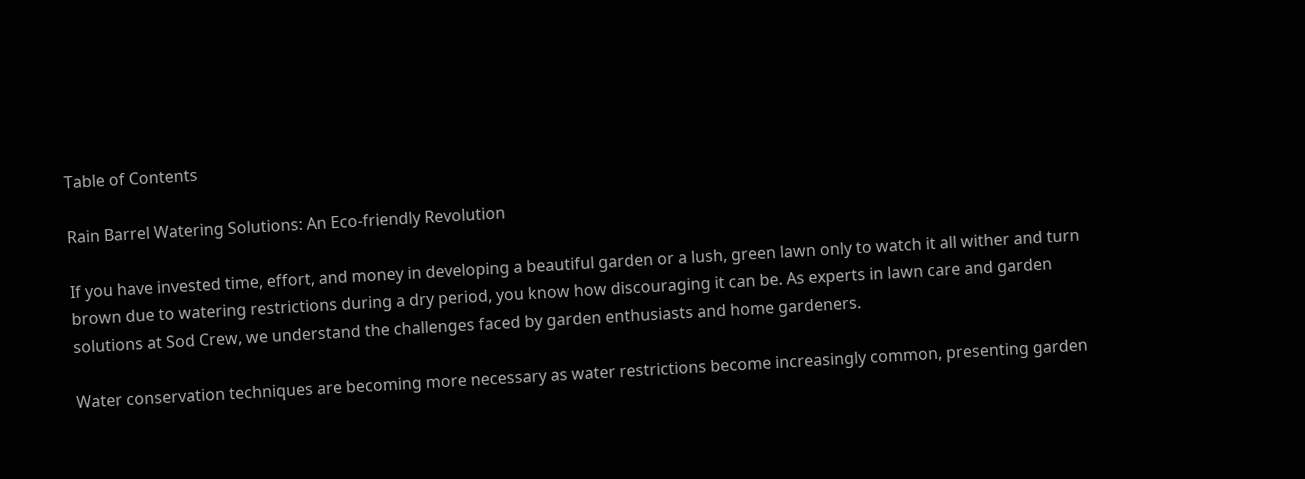Table of Contents

Rain Barrel Watering Solutions: An Eco-friendly Revolution

If you have invested time, effort, and money in developing a beautiful garden or a lush, green lawn only to watch it all wither and turn brown due to watering restrictions during a dry period, you know how discouraging it can be. As experts in lawn care and garden solutions at Sod Crew, we understand the challenges faced by garden enthusiasts and home gardeners.

Water conservation techniques are becoming more necessary as water restrictions become increasingly common, presenting garden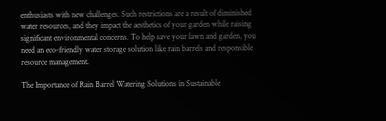enthusiasts with new challenges. Such restrictions are a result of diminished water resources, and they impact the aesthetics of your garden while raising significant environmental concerns. To help save your lawn and garden, you need an eco-friendly water storage solution like rain barrels and responsible resource management.

The Importance of Rain Barrel Watering Solutions in Sustainable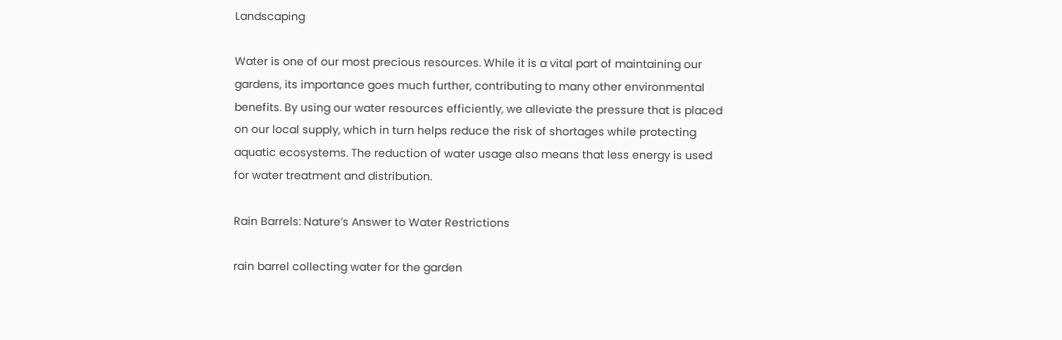Landscaping

Water is one of our most precious resources. While it is a vital part of maintaining our gardens, its importance goes much further, contributing to many other environmental benefits. By using our water resources efficiently, we alleviate the pressure that is placed on our local supply, which in turn helps reduce the risk of shortages while protecting aquatic ecosystems. The reduction of water usage also means that less energy is used for water treatment and distribution.

Rain Barrels: Nature’s Answer to Water Restrictions

rain barrel collecting water for the garden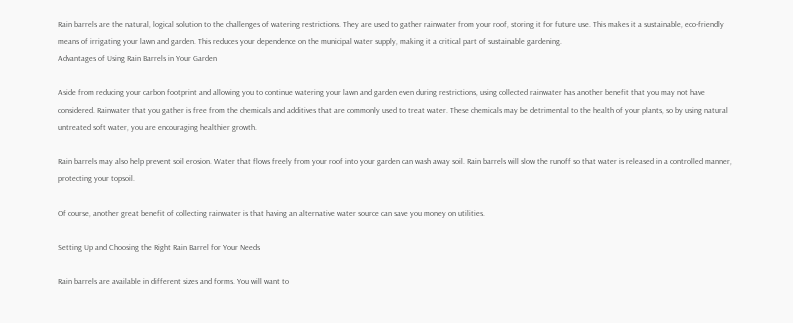Rain barrels are the natural, logical solution to the challenges of watering restrictions. They are used to gather rainwater from your roof, storing it for future use. This makes it a sustainable, eco-friendly means of irrigating your lawn and garden. This reduces your dependence on the municipal water supply, making it a critical part of sustainable gardening.
Advantages of Using Rain Barrels in Your Garden

Aside from reducing your carbon footprint and allowing you to continue watering your lawn and garden even during restrictions, using collected rainwater has another benefit that you may not have considered. Rainwater that you gather is free from the chemicals and additives that are commonly used to treat water. These chemicals may be detrimental to the health of your plants, so by using natural untreated soft water, you are encouraging healthier growth.

Rain barrels may also help prevent soil erosion. Water that flows freely from your roof into your garden can wash away soil. Rain barrels will slow the runoff so that water is released in a controlled manner, protecting your topsoil.

Of course, another great benefit of collecting rainwater is that having an alternative water source can save you money on utilities.

Setting Up and Choosing the Right Rain Barrel for Your Needs

Rain barrels are available in different sizes and forms. You will want to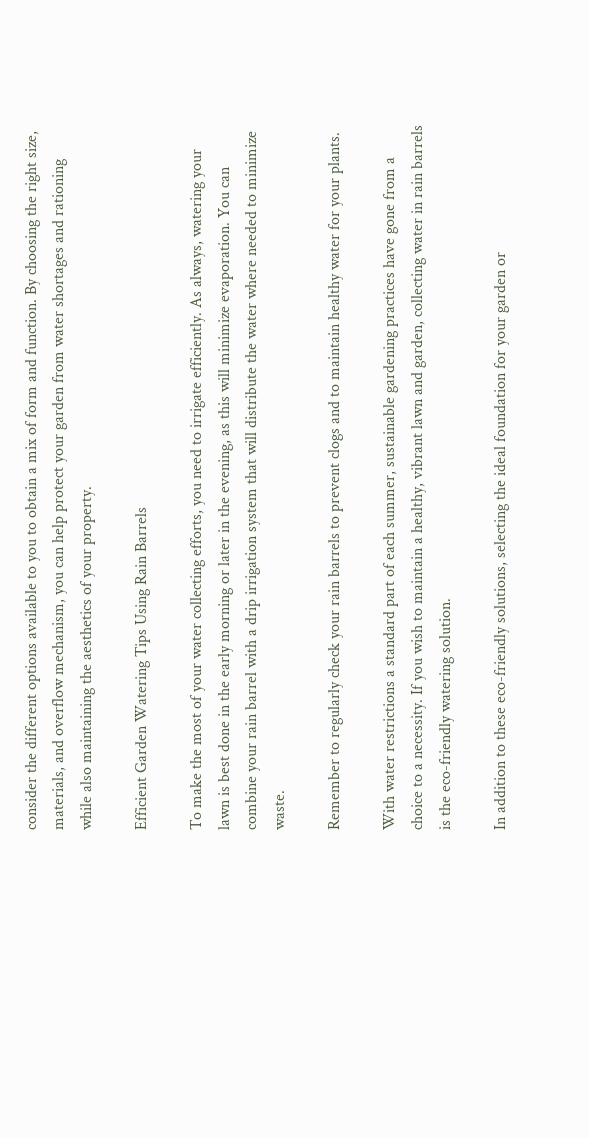consider the different options available to you to obtain a mix of form and function. By choosing the right size, materials, and overflow mechanism, you can help protect your garden from water shortages and rationing while also maintaining the aesthetics of your property.

Efficient Garden Watering Tips Using Rain Barrels

To make the most of your water collecting efforts, you need to irrigate efficiently. As always, watering your lawn is best done in the early morning or later in the evening, as this will minimize evaporation. You can combine your rain barrel with a drip irrigation system that will distribute the water where needed to minimize waste.

Remember to regularly check your rain barrels to prevent clogs and to maintain healthy water for your plants.

With water restrictions a standard part of each summer, sustainable gardening practices have gone from a choice to a necessity. If you wish to maintain a healthy, vibrant lawn and garden, collecting water in rain barrels is the eco-friendly watering solution.

In addition to these eco-friendly solutions, selecting the ideal foundation for your garden or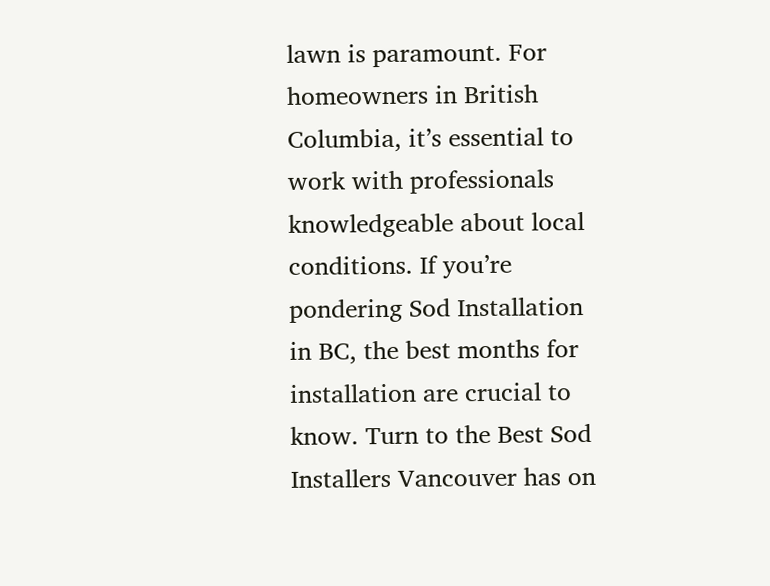lawn is paramount. For homeowners in British Columbia, it’s essential to work with professionals knowledgeable about local conditions. If you’re pondering Sod Installation in BC, the best months for installation are crucial to know. Turn to the Best Sod Installers Vancouver has on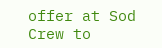offer at Sod Crew to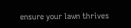ensure your lawn thrives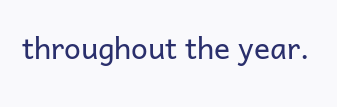throughout the year.